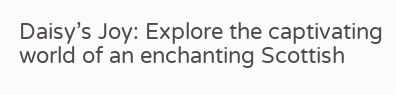Daisy’s Joy: Explore the captivating world of an enchanting Scottish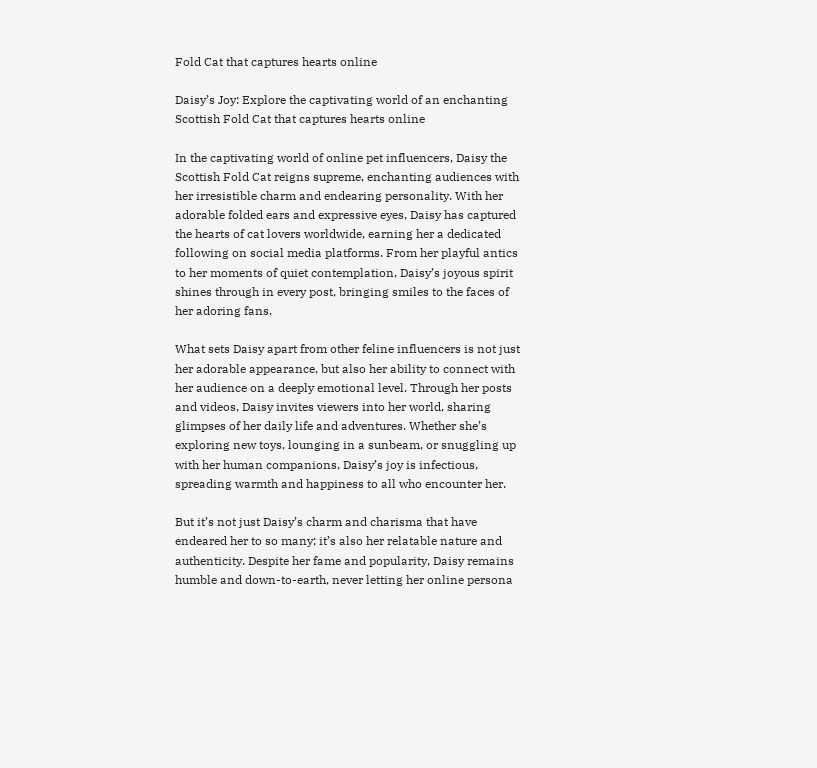Fold Cat that captures hearts online

Daisy’s Joy: Explore the captivating world of an enchanting Scottish Fold Cat that captures hearts online

In the captivating world of online pet influencers, Daisy the Scottish Fold Cat reigns supreme, enchanting audiences with her irresistible charm and endearing personality. With her adorable folded ears and expressive eyes, Daisy has captured the hearts of cat lovers worldwide, earning her a dedicated following on social media platforms. From her playful antics to her moments of quiet contemplation, Daisy’s joyous spirit shines through in every post, bringing smiles to the faces of her adoring fans.

What sets Daisy apart from other feline influencers is not just her adorable appearance, but also her ability to connect with her audience on a deeply emotional level. Through her posts and videos, Daisy invites viewers into her world, sharing glimpses of her daily life and adventures. Whether she’s exploring new toys, lounging in a sunbeam, or snuggling up with her human companions, Daisy’s joy is infectious, spreading warmth and happiness to all who encounter her.

But it’s not just Daisy’s charm and charisma that have endeared her to so many; it’s also her relatable nature and authenticity. Despite her fame and popularity, Daisy remains humble and down-to-earth, never letting her online persona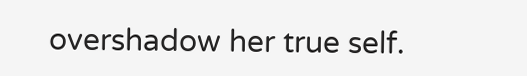overshadow her true self.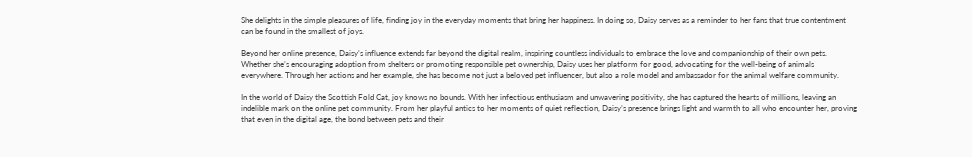She delights in the simple pleasures of life, finding joy in the everyday moments that bring her happiness. In doing so, Daisy serves as a reminder to her fans that true contentment can be found in the smallest of joys.

Beyond her online presence, Daisy’s influence extends far beyond the digital realm, inspiring countless individuals to embrace the love and companionship of their own pets. Whether she’s encouraging adoption from shelters or promoting responsible pet ownership, Daisy uses her platform for good, advocating for the well-being of animals everywhere. Through her actions and her example, she has become not just a beloved pet influencer, but also a role model and ambassador for the animal welfare community.

In the world of Daisy the Scottish Fold Cat, joy knows no bounds. With her infectious enthusiasm and unwavering positivity, she has captured the hearts of millions, leaving an indelible mark on the online pet community. From her playful antics to her moments of quiet reflection, Daisy’s presence brings light and warmth to all who encounter her, proving that even in the digital age, the bond between pets and their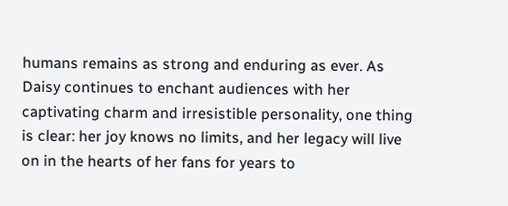humans remains as strong and enduring as ever. As Daisy continues to enchant audiences with her captivating charm and irresistible personality, one thing is clear: her joy knows no limits, and her legacy will live on in the hearts of her fans for years to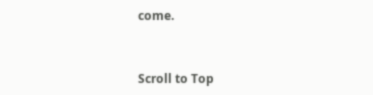come.


Scroll to Top